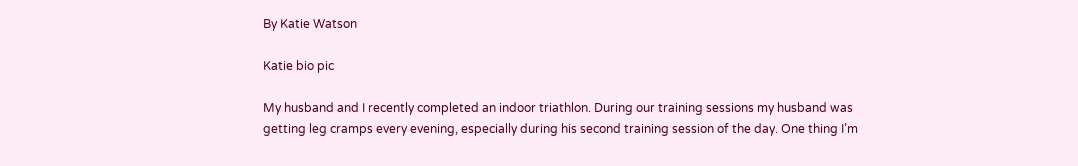By Katie Watson

Katie bio pic

My husband and I recently completed an indoor triathlon. During our training sessions my husband was getting leg cramps every evening, especially during his second training session of the day. One thing I’m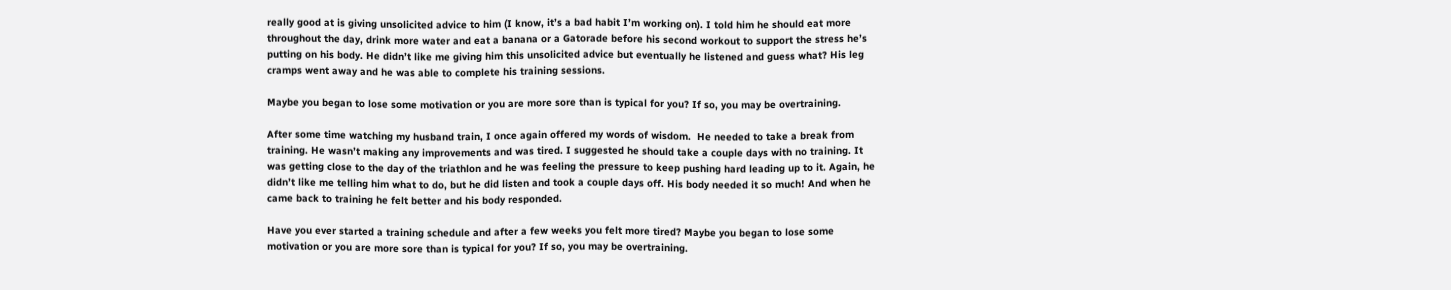really good at is giving unsolicited advice to him (I know, it’s a bad habit I’m working on). I told him he should eat more throughout the day, drink more water and eat a banana or a Gatorade before his second workout to support the stress he’s putting on his body. He didn’t like me giving him this unsolicited advice but eventually he listened and guess what? His leg cramps went away and he was able to complete his training sessions.

Maybe you began to lose some motivation or you are more sore than is typical for you? If so, you may be overtraining.

After some time watching my husband train, I once again offered my words of wisdom.  He needed to take a break from training. He wasn’t making any improvements and was tired. I suggested he should take a couple days with no training. It was getting close to the day of the triathlon and he was feeling the pressure to keep pushing hard leading up to it. Again, he didn’t like me telling him what to do, but he did listen and took a couple days off. His body needed it so much! And when he came back to training he felt better and his body responded.

Have you ever started a training schedule and after a few weeks you felt more tired? Maybe you began to lose some motivation or you are more sore than is typical for you? If so, you may be overtraining.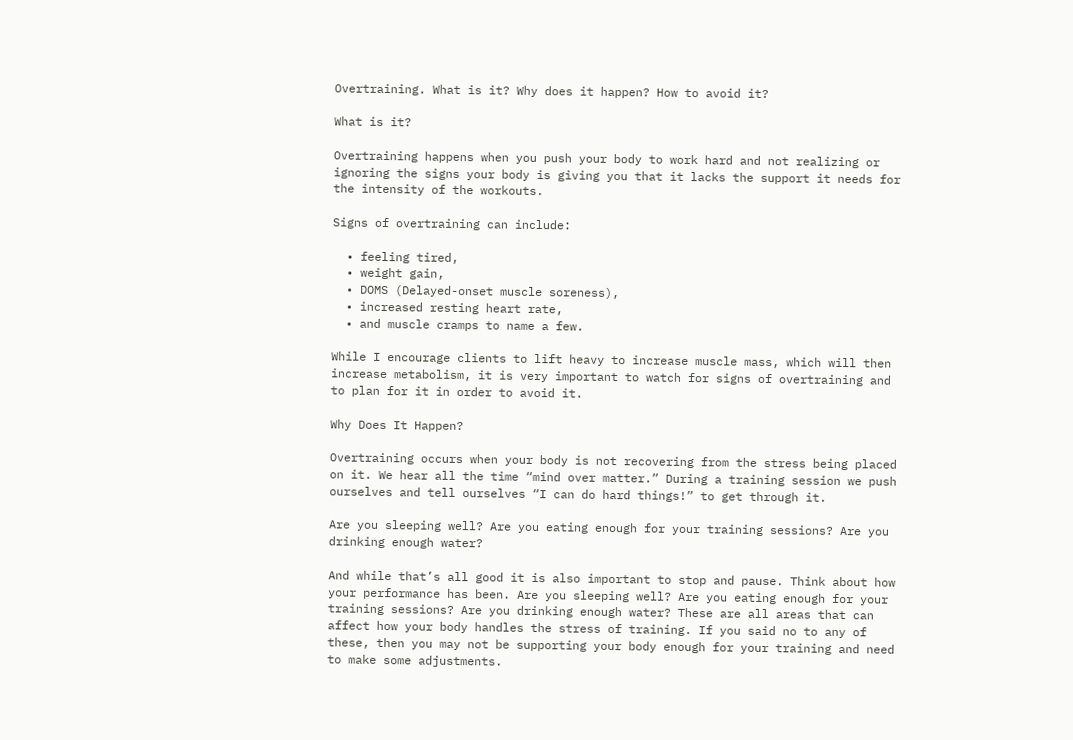Overtraining. What is it? Why does it happen? How to avoid it?

What is it?

Overtraining happens when you push your body to work hard and not realizing or ignoring the signs your body is giving you that it lacks the support it needs for the intensity of the workouts.

Signs of overtraining can include:

  • feeling tired,
  • weight gain,
  • DOMS (Delayed-onset muscle soreness),
  • increased resting heart rate,
  • and muscle cramps to name a few.

While I encourage clients to lift heavy to increase muscle mass, which will then increase metabolism, it is very important to watch for signs of overtraining and to plan for it in order to avoid it.

Why Does It Happen?

Overtraining occurs when your body is not recovering from the stress being placed on it. We hear all the time “mind over matter.” During a training session we push ourselves and tell ourselves “I can do hard things!” to get through it.

Are you sleeping well? Are you eating enough for your training sessions? Are you drinking enough water?

And while that’s all good it is also important to stop and pause. Think about how your performance has been. Are you sleeping well? Are you eating enough for your training sessions? Are you drinking enough water? These are all areas that can affect how your body handles the stress of training. If you said no to any of these, then you may not be supporting your body enough for your training and need to make some adjustments.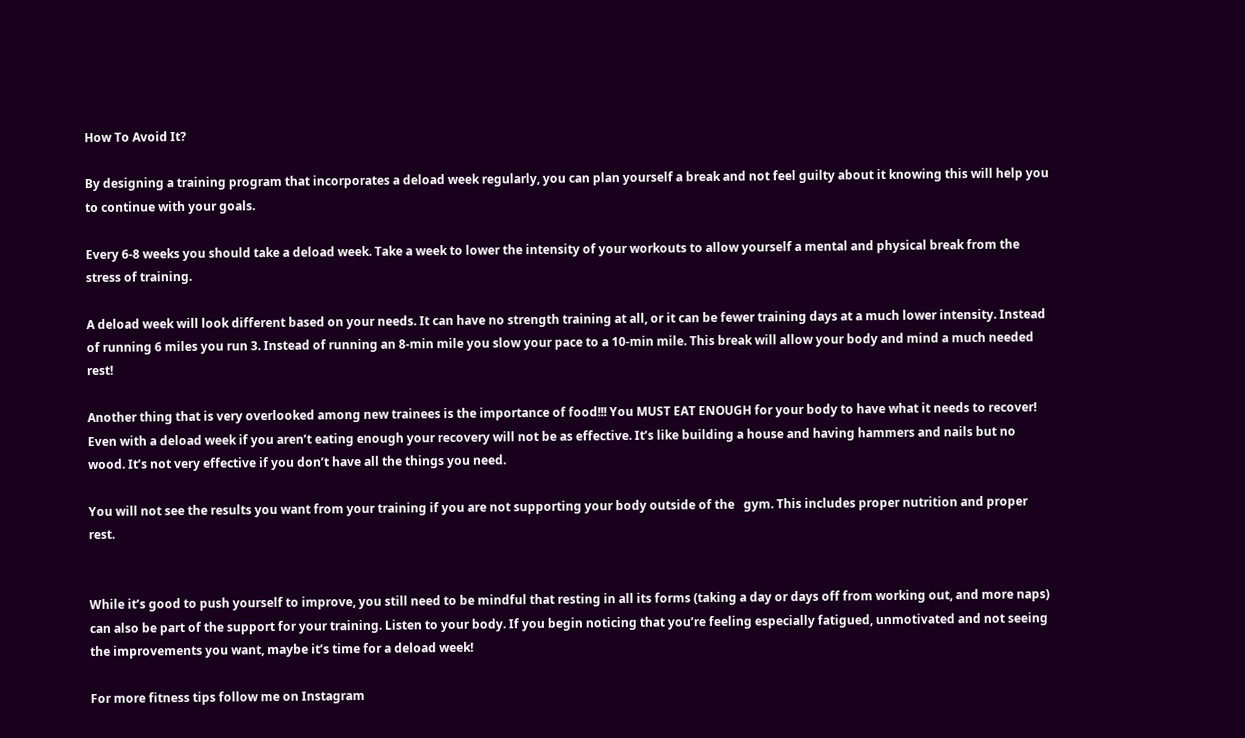How To Avoid It?

By designing a training program that incorporates a deload week regularly, you can plan yourself a break and not feel guilty about it knowing this will help you to continue with your goals.

Every 6-8 weeks you should take a deload week. Take a week to lower the intensity of your workouts to allow yourself a mental and physical break from the stress of training.

A deload week will look different based on your needs. It can have no strength training at all, or it can be fewer training days at a much lower intensity. Instead of running 6 miles you run 3. Instead of running an 8-min mile you slow your pace to a 10-min mile. This break will allow your body and mind a much needed rest!

Another thing that is very overlooked among new trainees is the importance of food!!! You MUST EAT ENOUGH for your body to have what it needs to recover! Even with a deload week if you aren’t eating enough your recovery will not be as effective. It’s like building a house and having hammers and nails but no wood. It’s not very effective if you don’t have all the things you need.

You will not see the results you want from your training if you are not supporting your body outside of the   gym. This includes proper nutrition and proper rest.


While it’s good to push yourself to improve, you still need to be mindful that resting in all its forms (taking a day or days off from working out, and more naps) can also be part of the support for your training. Listen to your body. If you begin noticing that you’re feeling especially fatigued, unmotivated and not seeing the improvements you want, maybe it’s time for a deload week!

For more fitness tips follow me on Instagram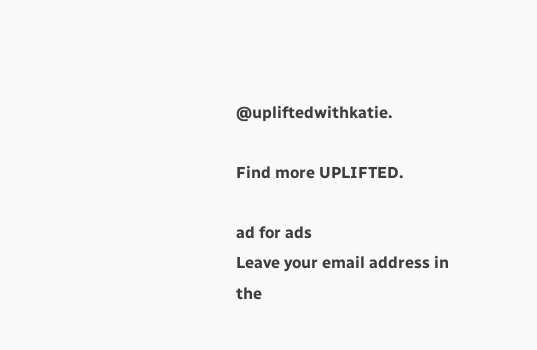@upliftedwithkatie.

Find more UPLIFTED.

ad for ads
Leave your email address in the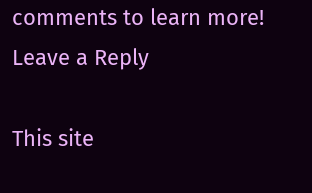comments to learn more!
Leave a Reply

This site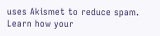uses Akismet to reduce spam. Learn how your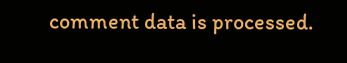comment data is processed.